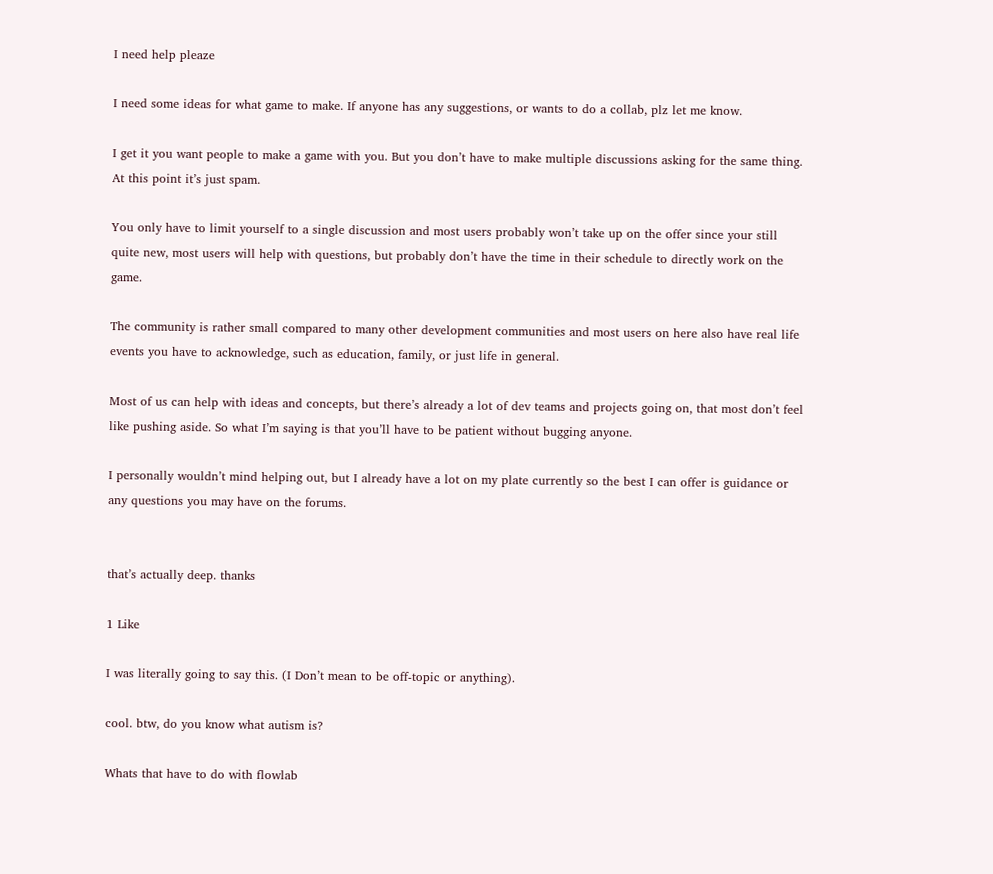I need help pleaze

I need some ideas for what game to make. If anyone has any suggestions, or wants to do a collab, plz let me know.

I get it you want people to make a game with you. But you don’t have to make multiple discussions asking for the same thing. At this point it’s just spam.

You only have to limit yourself to a single discussion and most users probably won’t take up on the offer since your still quite new, most users will help with questions, but probably don’t have the time in their schedule to directly work on the game.

The community is rather small compared to many other development communities and most users on here also have real life events you have to acknowledge, such as education, family, or just life in general.

Most of us can help with ideas and concepts, but there’s already a lot of dev teams and projects going on, that most don’t feel like pushing aside. So what I’m saying is that you’ll have to be patient without bugging anyone.

I personally wouldn’t mind helping out, but I already have a lot on my plate currently so the best I can offer is guidance or any questions you may have on the forums.


that’s actually deep. thanks

1 Like

I was literally going to say this. (I Don’t mean to be off-topic or anything).

cool. btw, do you know what autism is?

Whats that have to do with flowlab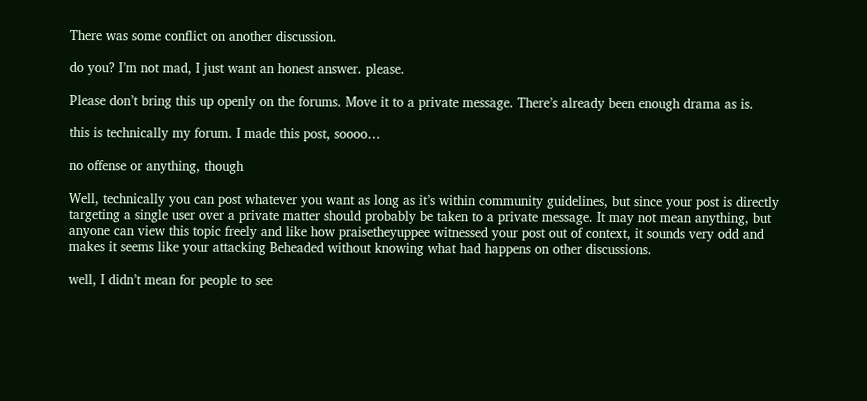There was some conflict on another discussion.

do you? I’m not mad, I just want an honest answer. please.

Please don’t bring this up openly on the forums. Move it to a private message. There’s already been enough drama as is.

this is technically my forum. I made this post, soooo…

no offense or anything, though

Well, technically you can post whatever you want as long as it’s within community guidelines, but since your post is directly targeting a single user over a private matter should probably be taken to a private message. It may not mean anything, but anyone can view this topic freely and like how praisetheyuppee witnessed your post out of context, it sounds very odd and makes it seems like your attacking Beheaded without knowing what had happens on other discussions.

well, I didn’t mean for people to see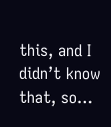this, and I didn’t know that, so…